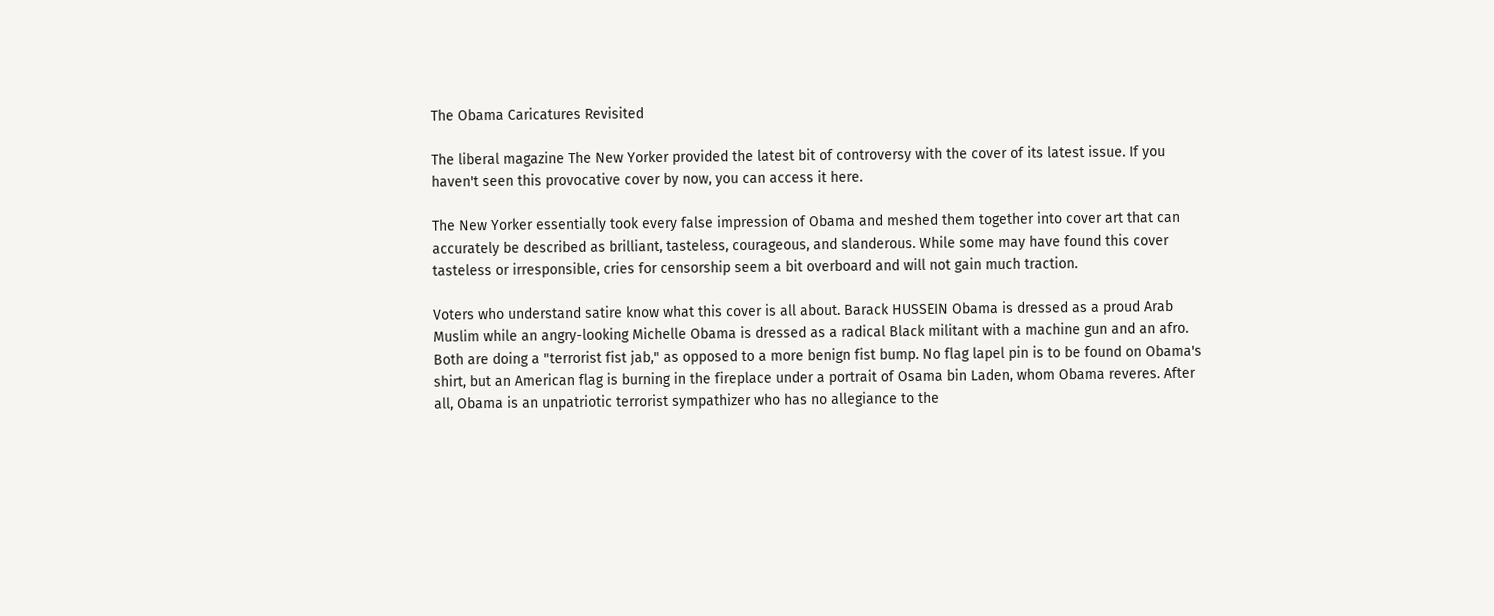The Obama Caricatures Revisited

The liberal magazine The New Yorker provided the latest bit of controversy with the cover of its latest issue. If you haven't seen this provocative cover by now, you can access it here.

The New Yorker essentially took every false impression of Obama and meshed them together into cover art that can accurately be described as brilliant, tasteless, courageous, and slanderous. While some may have found this cover tasteless or irresponsible, cries for censorship seem a bit overboard and will not gain much traction.

Voters who understand satire know what this cover is all about. Barack HUSSEIN Obama is dressed as a proud Arab Muslim while an angry-looking Michelle Obama is dressed as a radical Black militant with a machine gun and an afro. Both are doing a "terrorist fist jab," as opposed to a more benign fist bump. No flag lapel pin is to be found on Obama's shirt, but an American flag is burning in the fireplace under a portrait of Osama bin Laden, whom Obama reveres. After all, Obama is an unpatriotic terrorist sympathizer who has no allegiance to the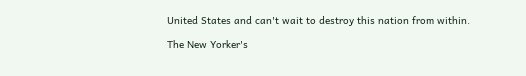United States and can't wait to destroy this nation from within.

The New Yorker's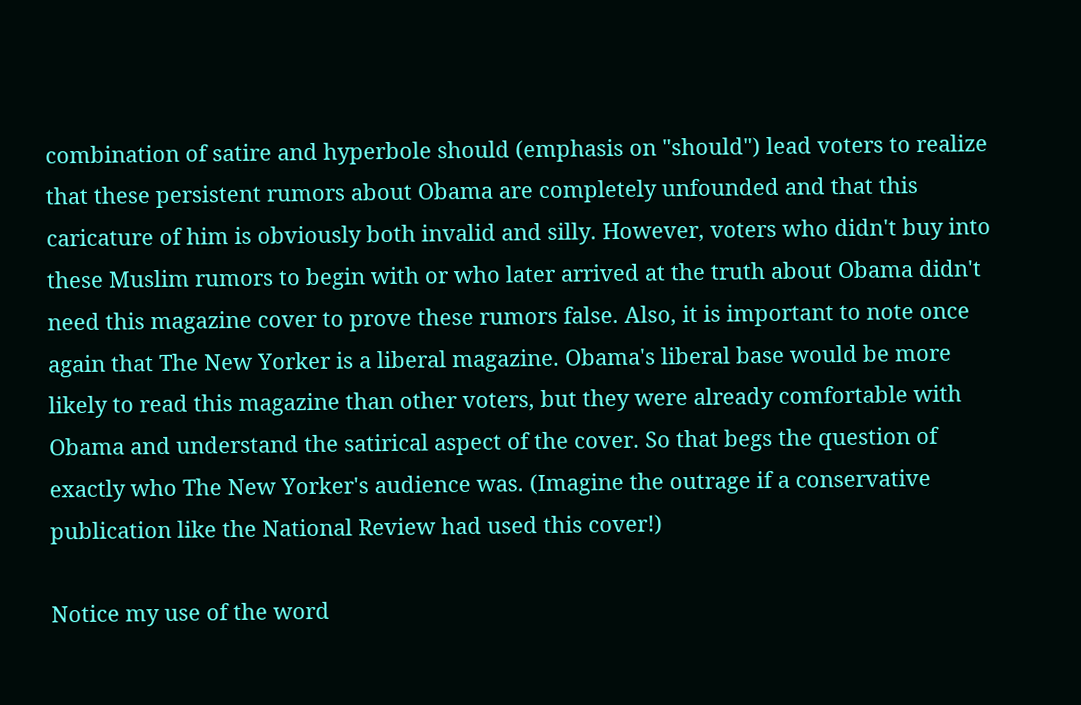combination of satire and hyperbole should (emphasis on "should") lead voters to realize that these persistent rumors about Obama are completely unfounded and that this caricature of him is obviously both invalid and silly. However, voters who didn't buy into these Muslim rumors to begin with or who later arrived at the truth about Obama didn't need this magazine cover to prove these rumors false. Also, it is important to note once again that The New Yorker is a liberal magazine. Obama's liberal base would be more likely to read this magazine than other voters, but they were already comfortable with Obama and understand the satirical aspect of the cover. So that begs the question of exactly who The New Yorker's audience was. (Imagine the outrage if a conservative publication like the National Review had used this cover!)

Notice my use of the word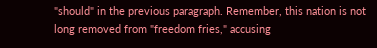"should" in the previous paragraph. Remember, this nation is not long removed from "freedom fries," accusing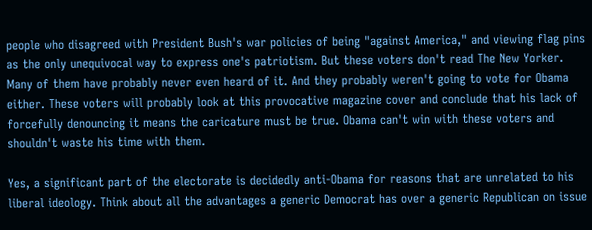people who disagreed with President Bush's war policies of being "against America," and viewing flag pins as the only unequivocal way to express one's patriotism. But these voters don't read The New Yorker. Many of them have probably never even heard of it. And they probably weren't going to vote for Obama either. These voters will probably look at this provocative magazine cover and conclude that his lack of forcefully denouncing it means the caricature must be true. Obama can't win with these voters and shouldn't waste his time with them.

Yes, a significant part of the electorate is decidedly anti-Obama for reasons that are unrelated to his liberal ideology. Think about all the advantages a generic Democrat has over a generic Republican on issue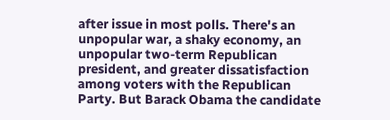after issue in most polls. There's an unpopular war, a shaky economy, an unpopular two-term Republican president, and greater dissatisfaction among voters with the Republican Party. But Barack Obama the candidate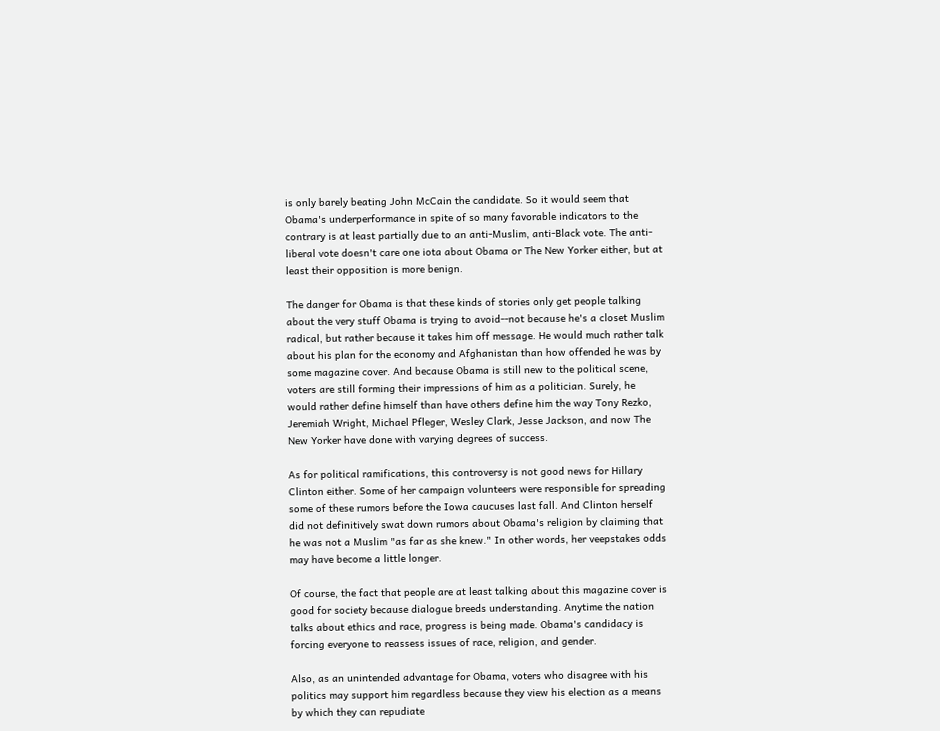is only barely beating John McCain the candidate. So it would seem that Obama's underperformance in spite of so many favorable indicators to the contrary is at least partially due to an anti-Muslim, anti-Black vote. The anti-liberal vote doesn't care one iota about Obama or The New Yorker either, but at least their opposition is more benign.

The danger for Obama is that these kinds of stories only get people talking about the very stuff Obama is trying to avoid--not because he's a closet Muslim radical, but rather because it takes him off message. He would much rather talk about his plan for the economy and Afghanistan than how offended he was by some magazine cover. And because Obama is still new to the political scene, voters are still forming their impressions of him as a politician. Surely, he would rather define himself than have others define him the way Tony Rezko, Jeremiah Wright, Michael Pfleger, Wesley Clark, Jesse Jackson, and now The New Yorker have done with varying degrees of success.

As for political ramifications, this controversy is not good news for Hillary Clinton either. Some of her campaign volunteers were responsible for spreading some of these rumors before the Iowa caucuses last fall. And Clinton herself did not definitively swat down rumors about Obama's religion by claiming that he was not a Muslim "as far as she knew." In other words, her veepstakes odds may have become a little longer.

Of course, the fact that people are at least talking about this magazine cover is good for society because dialogue breeds understanding. Anytime the nation talks about ethics and race, progress is being made. Obama's candidacy is forcing everyone to reassess issues of race, religion, and gender.

Also, as an unintended advantage for Obama, voters who disagree with his politics may support him regardless because they view his election as a means by which they can repudiate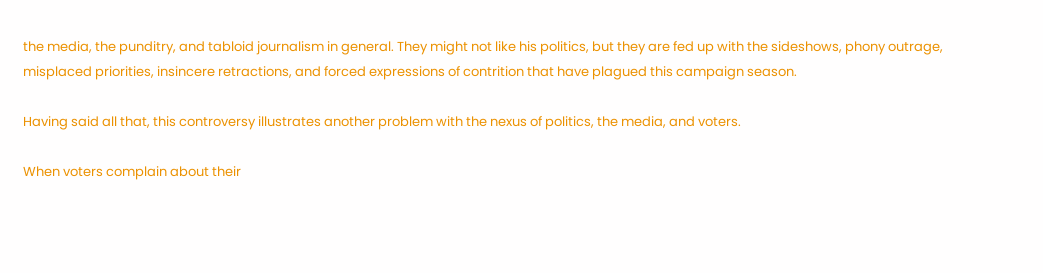the media, the punditry, and tabloid journalism in general. They might not like his politics, but they are fed up with the sideshows, phony outrage, misplaced priorities, insincere retractions, and forced expressions of contrition that have plagued this campaign season.

Having said all that, this controversy illustrates another problem with the nexus of politics, the media, and voters.

When voters complain about their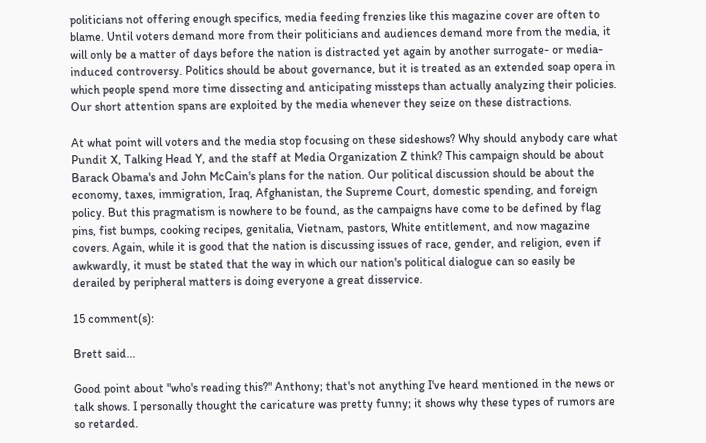politicians not offering enough specifics, media feeding frenzies like this magazine cover are often to blame. Until voters demand more from their politicians and audiences demand more from the media, it will only be a matter of days before the nation is distracted yet again by another surrogate- or media-induced controversy. Politics should be about governance, but it is treated as an extended soap opera in which people spend more time dissecting and anticipating missteps than actually analyzing their policies. Our short attention spans are exploited by the media whenever they seize on these distractions.

At what point will voters and the media stop focusing on these sideshows? Why should anybody care what Pundit X, Talking Head Y, and the staff at Media Organization Z think? This campaign should be about Barack Obama's and John McCain's plans for the nation. Our political discussion should be about the economy, taxes, immigration, Iraq, Afghanistan, the Supreme Court, domestic spending, and foreign policy. But this pragmatism is nowhere to be found, as the campaigns have come to be defined by flag pins, fist bumps, cooking recipes, genitalia, Vietnam, pastors, White entitlement, and now magazine covers. Again, while it is good that the nation is discussing issues of race, gender, and religion, even if awkwardly, it must be stated that the way in which our nation's political dialogue can so easily be derailed by peripheral matters is doing everyone a great disservice.

15 comment(s):

Brett said...

Good point about "who's reading this?" Anthony; that's not anything I've heard mentioned in the news or talk shows. I personally thought the caricature was pretty funny; it shows why these types of rumors are so retarded.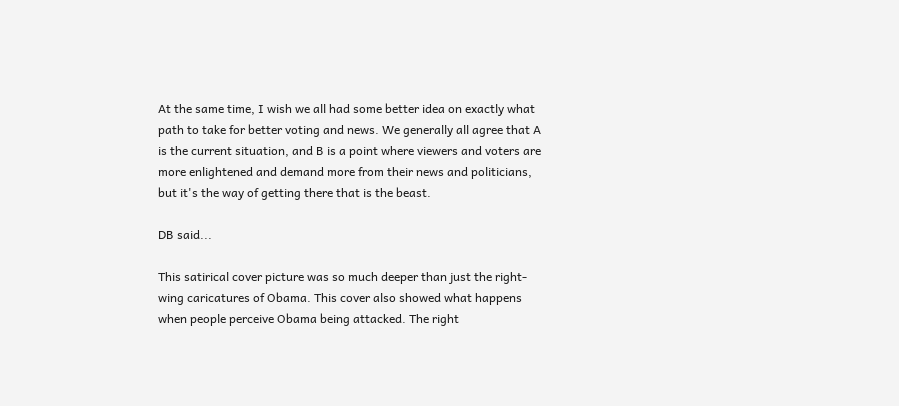At the same time, I wish we all had some better idea on exactly what path to take for better voting and news. We generally all agree that A is the current situation, and B is a point where viewers and voters are more enlightened and demand more from their news and politicians, but it's the way of getting there that is the beast.

DB said...

This satirical cover picture was so much deeper than just the right-wing caricatures of Obama. This cover also showed what happens when people perceive Obama being attacked. The right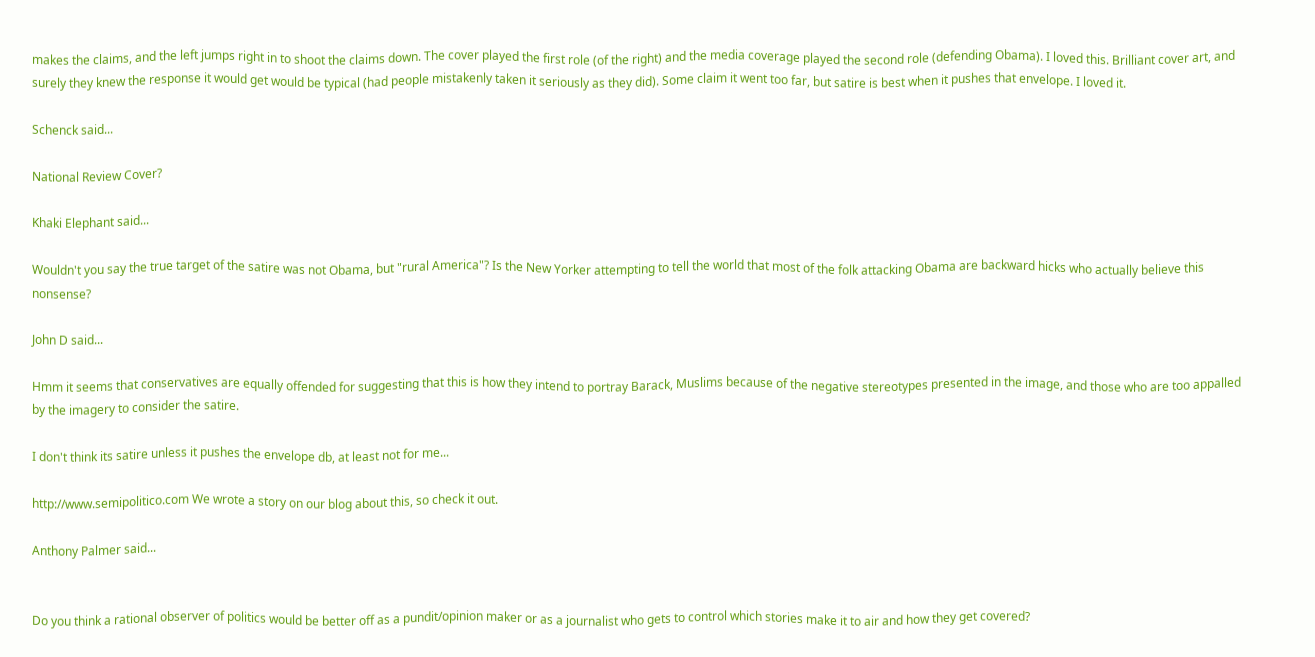makes the claims, and the left jumps right in to shoot the claims down. The cover played the first role (of the right) and the media coverage played the second role (defending Obama). I loved this. Brilliant cover art, and surely they knew the response it would get would be typical (had people mistakenly taken it seriously as they did). Some claim it went too far, but satire is best when it pushes that envelope. I loved it.

Schenck said...

National Review Cover?

Khaki Elephant said...

Wouldn't you say the true target of the satire was not Obama, but "rural America"? Is the New Yorker attempting to tell the world that most of the folk attacking Obama are backward hicks who actually believe this nonsense?

John D said...

Hmm it seems that conservatives are equally offended for suggesting that this is how they intend to portray Barack, Muslims because of the negative stereotypes presented in the image, and those who are too appalled by the imagery to consider the satire.

I don't think its satire unless it pushes the envelope db, at least not for me...

http://www.semipolitico.com We wrote a story on our blog about this, so check it out.

Anthony Palmer said...


Do you think a rational observer of politics would be better off as a pundit/opinion maker or as a journalist who gets to control which stories make it to air and how they get covered?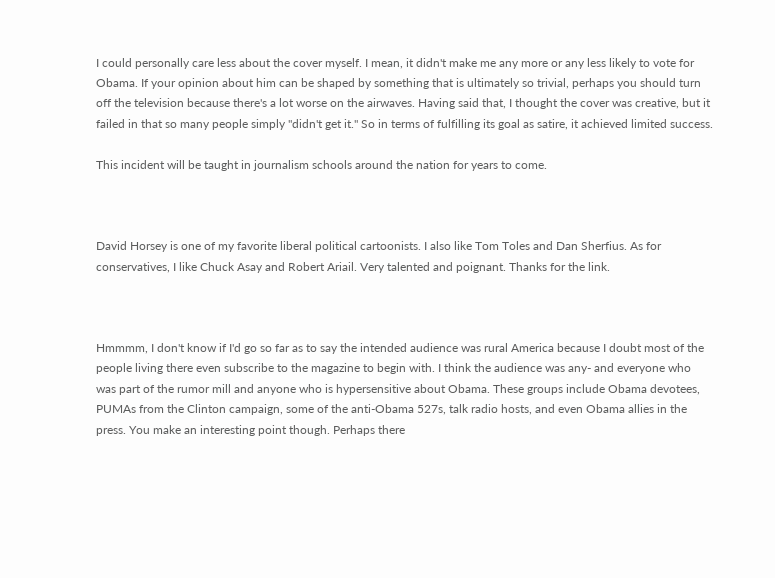I could personally care less about the cover myself. I mean, it didn't make me any more or any less likely to vote for Obama. If your opinion about him can be shaped by something that is ultimately so trivial, perhaps you should turn off the television because there's a lot worse on the airwaves. Having said that, I thought the cover was creative, but it failed in that so many people simply "didn't get it." So in terms of fulfilling its goal as satire, it achieved limited success.

This incident will be taught in journalism schools around the nation for years to come.



David Horsey is one of my favorite liberal political cartoonists. I also like Tom Toles and Dan Sherfius. As for conservatives, I like Chuck Asay and Robert Ariail. Very talented and poignant. Thanks for the link.



Hmmmm, I don't know if I'd go so far as to say the intended audience was rural America because I doubt most of the people living there even subscribe to the magazine to begin with. I think the audience was any- and everyone who was part of the rumor mill and anyone who is hypersensitive about Obama. These groups include Obama devotees, PUMAs from the Clinton campaign, some of the anti-Obama 527s, talk radio hosts, and even Obama allies in the press. You make an interesting point though. Perhaps there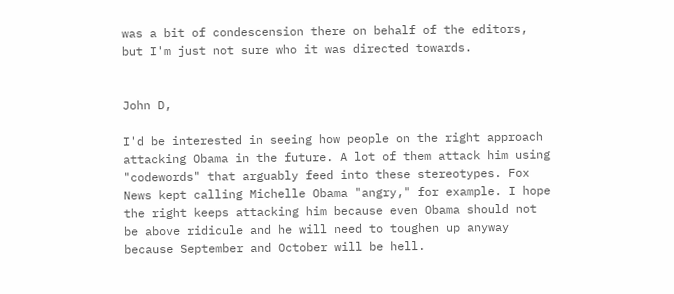was a bit of condescension there on behalf of the editors, but I'm just not sure who it was directed towards.


John D,

I'd be interested in seeing how people on the right approach attacking Obama in the future. A lot of them attack him using "codewords" that arguably feed into these stereotypes. Fox News kept calling Michelle Obama "angry," for example. I hope the right keeps attacking him because even Obama should not be above ridicule and he will need to toughen up anyway because September and October will be hell.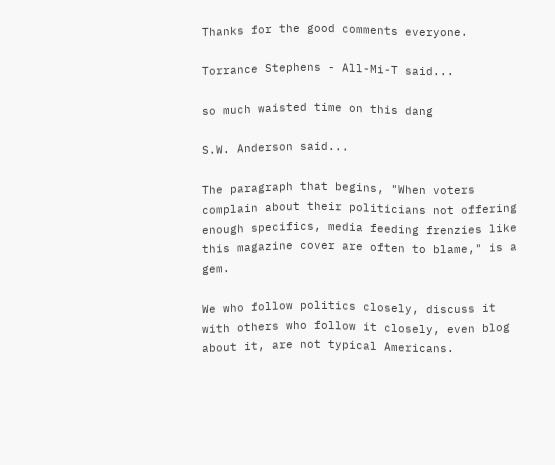Thanks for the good comments everyone.

Torrance Stephens - All-Mi-T said...

so much waisted time on this dang

S.W. Anderson said...

The paragraph that begins, "When voters complain about their politicians not offering enough specifics, media feeding frenzies like this magazine cover are often to blame," is a gem.

We who follow politics closely, discuss it with others who follow it closely, even blog about it, are not typical Americans.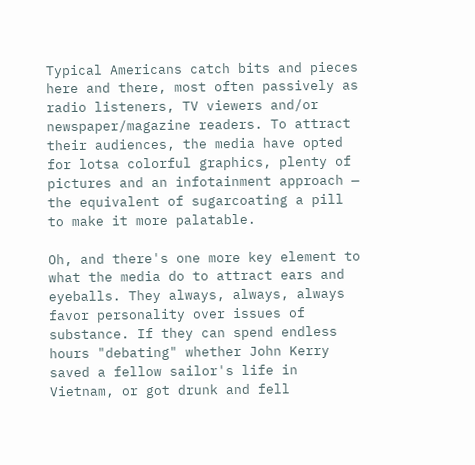Typical Americans catch bits and pieces here and there, most often passively as radio listeners, TV viewers and/or newspaper/magazine readers. To attract their audiences, the media have opted for lotsa colorful graphics, plenty of pictures and an infotainment approach — the equivalent of sugarcoating a pill to make it more palatable.

Oh, and there's one more key element to what the media do to attract ears and eyeballs. They always, always, always favor personality over issues of substance. If they can spend endless hours "debating" whether John Kerry saved a fellow sailor's life in Vietnam, or got drunk and fell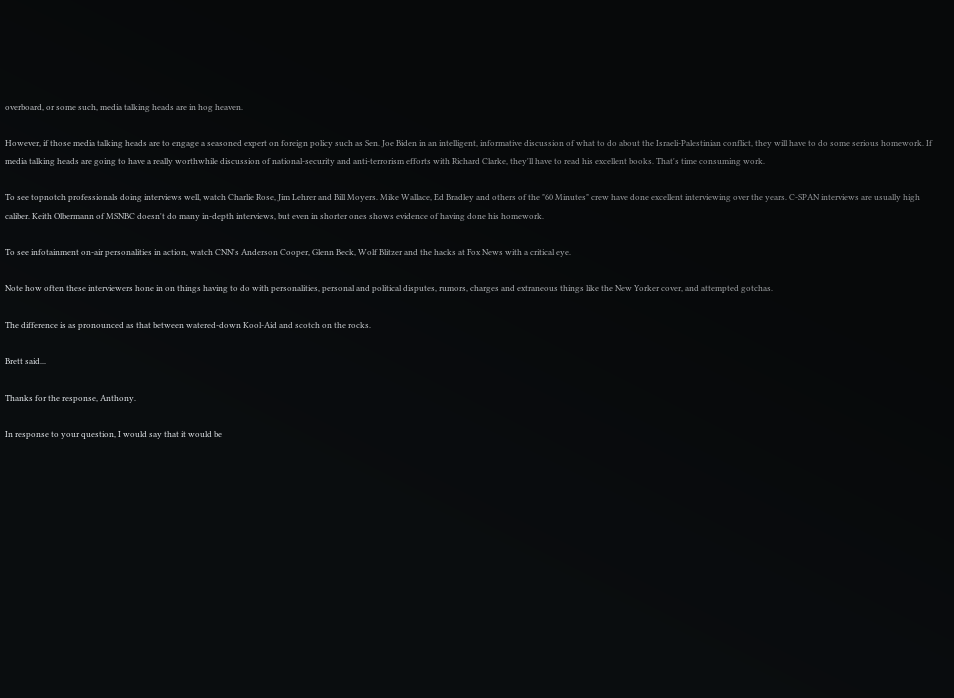overboard, or some such, media talking heads are in hog heaven.

However, if those media talking heads are to engage a seasoned expert on foreign policy such as Sen. Joe Biden in an intelligent, informative discussion of what to do about the Israeli-Palestinian conflict, they will have to do some serious homework. If media talking heads are going to have a really worthwhile discussion of national-security and anti-terrorism efforts with Richard Clarke, they'll have to read his excellent books. That's time consuming work.

To see topnotch professionals doing interviews well, watch Charlie Rose, Jim Lehrer and Bill Moyers. Mike Wallace, Ed Bradley and others of the "60 Minutes" crew have done excellent interviewing over the years. C-SPAN interviews are usually high caliber. Keith Olbermann of MSNBC doesn't do many in-depth interviews, but even in shorter ones shows evidence of having done his homework.

To see infotainment on-air personalities in action, watch CNN's Anderson Cooper, Glenn Beck, Wolf Blitzer and the hacks at Fox News with a critical eye.

Note how often these interviewers hone in on things having to do with personalities, personal and political disputes, rumors, charges and extraneous things like the New Yorker cover, and attempted gotchas.

The difference is as pronounced as that between watered-down Kool-Aid and scotch on the rocks.

Brett said...

Thanks for the response, Anthony.

In response to your question, I would say that it would be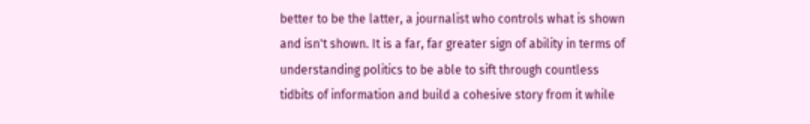better to be the latter, a journalist who controls what is shown and isn't shown. It is a far, far greater sign of ability in terms of understanding politics to be able to sift through countless tidbits of information and build a cohesive story from it while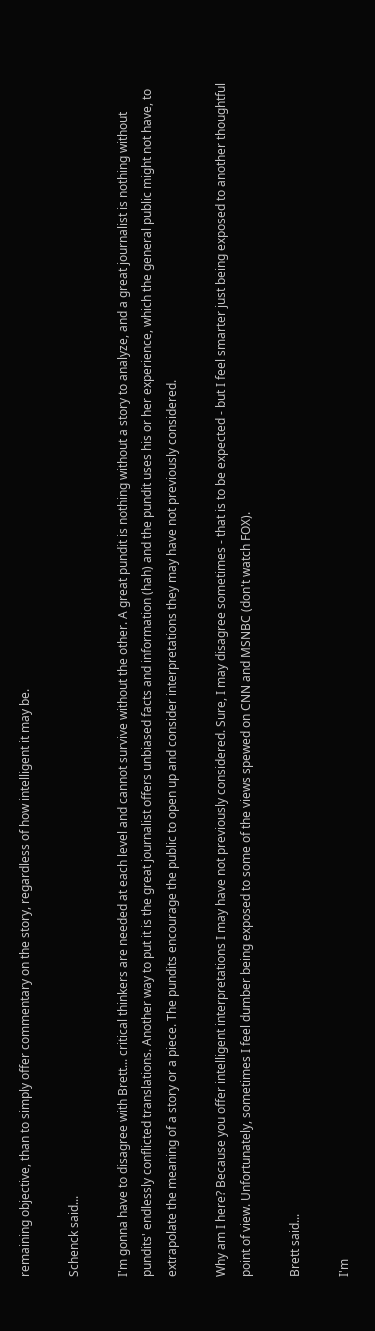remaining objective, than to simply offer commentary on the story, regardless of how intelligent it may be.

Schenck said...

I'm gonna have to disagree with Brett... critical thinkers are needed at each level and cannot survive without the other. A great pundit is nothing without a story to analyze, and a great journalist is nothing without pundits' endlessly conflicted translations. Another way to put it is the great journalist offers unbiased facts and information (hah) and the pundit uses his or her experience, which the general public might not have, to extrapolate the meaning of a story or a piece. The pundits encourage the public to open up and consider interpretations they may have not previously considered.

Why am I here? Because you offer intelligent interpretations I may have not previously considered. Sure, I may disagree sometimes - that is to be expected - but I feel smarter just being exposed to another thoughtful point of view. Unfortunately, sometimes I feel dumber being exposed to some of the views spewed on CNN and MSNBC (don't watch FOX).

Brett said...

I'm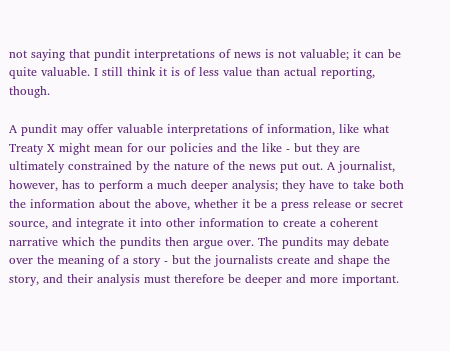not saying that pundit interpretations of news is not valuable; it can be quite valuable. I still think it is of less value than actual reporting, though.

A pundit may offer valuable interpretations of information, like what Treaty X might mean for our policies and the like - but they are ultimately constrained by the nature of the news put out. A journalist, however, has to perform a much deeper analysis; they have to take both the information about the above, whether it be a press release or secret source, and integrate it into other information to create a coherent narrative which the pundits then argue over. The pundits may debate over the meaning of a story - but the journalists create and shape the story, and their analysis must therefore be deeper and more important.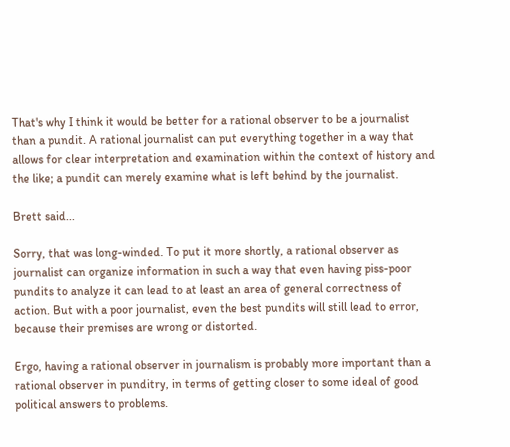That's why I think it would be better for a rational observer to be a journalist than a pundit. A rational journalist can put everything together in a way that allows for clear interpretation and examination within the context of history and the like; a pundit can merely examine what is left behind by the journalist.

Brett said...

Sorry, that was long-winded. To put it more shortly, a rational observer as journalist can organize information in such a way that even having piss-poor pundits to analyze it can lead to at least an area of general correctness of action. But with a poor journalist, even the best pundits will still lead to error, because their premises are wrong or distorted.

Ergo, having a rational observer in journalism is probably more important than a rational observer in punditry, in terms of getting closer to some ideal of good political answers to problems.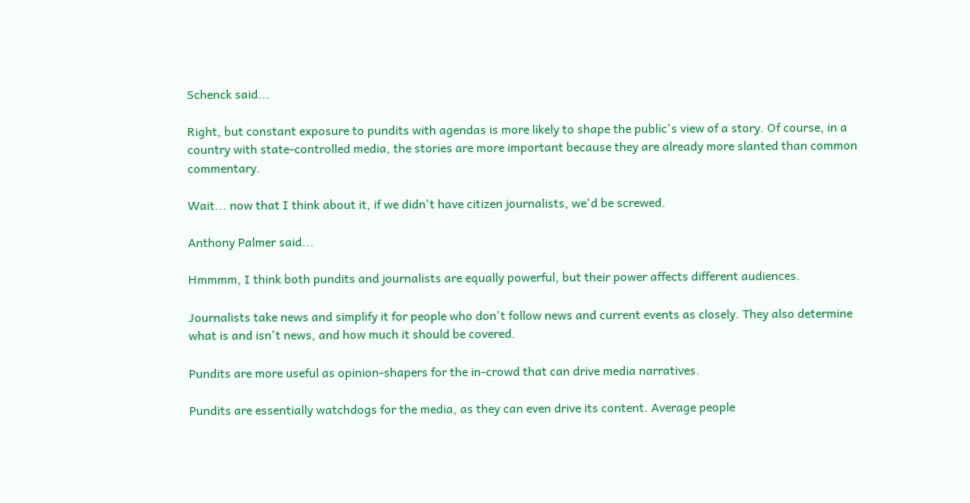Schenck said...

Right, but constant exposure to pundits with agendas is more likely to shape the public's view of a story. Of course, in a country with state-controlled media, the stories are more important because they are already more slanted than common commentary.

Wait... now that I think about it, if we didn't have citizen journalists, we'd be screwed.

Anthony Palmer said...

Hmmmm, I think both pundits and journalists are equally powerful, but their power affects different audiences.

Journalists take news and simplify it for people who don't follow news and current events as closely. They also determine what is and isn't news, and how much it should be covered.

Pundits are more useful as opinion-shapers for the in-crowd that can drive media narratives.

Pundits are essentially watchdogs for the media, as they can even drive its content. Average people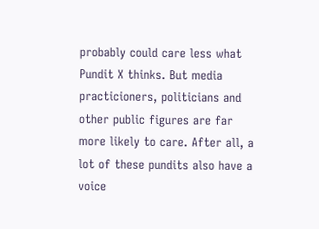probably could care less what Pundit X thinks. But media practicioners, politicians and other public figures are far more likely to care. After all, a lot of these pundits also have a voice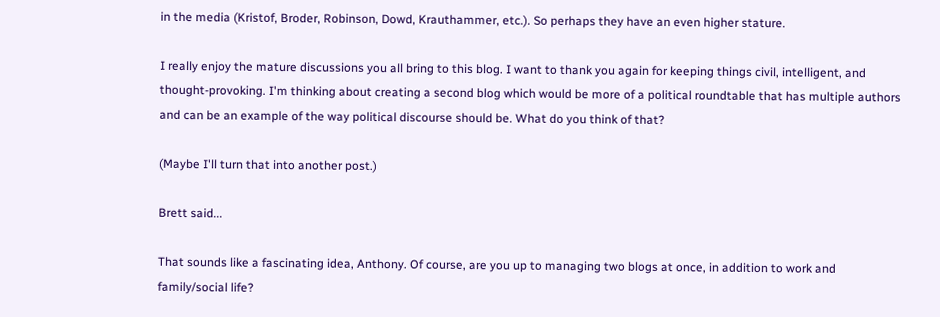in the media (Kristof, Broder, Robinson, Dowd, Krauthammer, etc.). So perhaps they have an even higher stature.

I really enjoy the mature discussions you all bring to this blog. I want to thank you again for keeping things civil, intelligent, and thought-provoking. I'm thinking about creating a second blog which would be more of a political roundtable that has multiple authors and can be an example of the way political discourse should be. What do you think of that?

(Maybe I'll turn that into another post.)

Brett said...

That sounds like a fascinating idea, Anthony. Of course, are you up to managing two blogs at once, in addition to work and family/social life?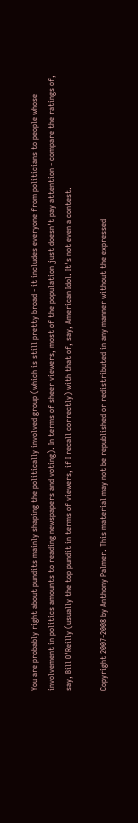You are probably right about pundits mainly shaping the politically involved group (which is still pretty broad - it includes everyone from politicians to people whose involvement in politics amounts to reading newspapers and voting). In terms of sheer viewers, most of the population just doesn't pay attention - compare the ratings of, say, Bill O'Reilly (usually the top pundit in terms of viewers, if I recall correctly) with that of, say, American Idol. It's not even a contest.

Copyright 2007-2008 by Anthony Palmer. This material may not be republished or redistributed in any manner without the expressed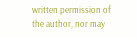written permission of the author, nor may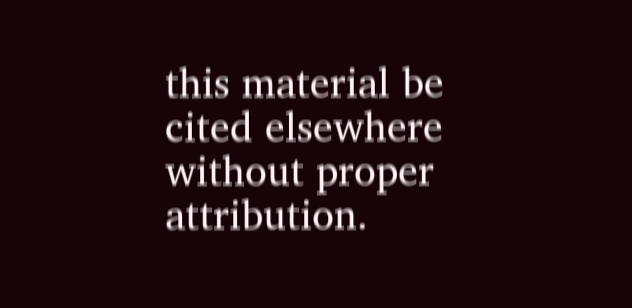this material be cited elsewhere without proper attribution.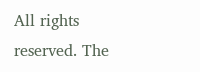All rights reserved. The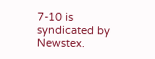7-10 is syndicated by Newstex.